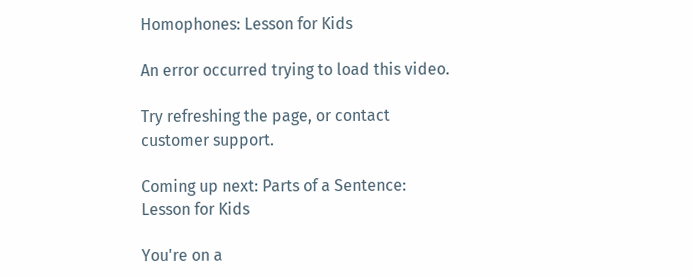Homophones: Lesson for Kids

An error occurred trying to load this video.

Try refreshing the page, or contact customer support.

Coming up next: Parts of a Sentence: Lesson for Kids

You're on a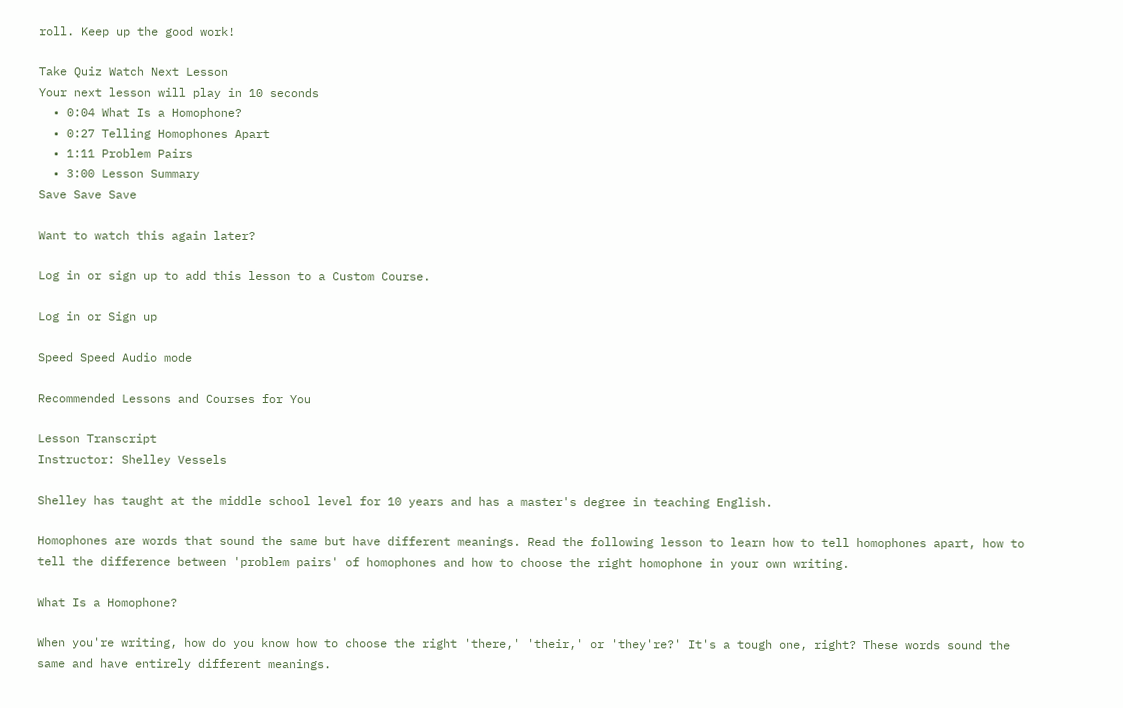roll. Keep up the good work!

Take Quiz Watch Next Lesson
Your next lesson will play in 10 seconds
  • 0:04 What Is a Homophone?
  • 0:27 Telling Homophones Apart
  • 1:11 Problem Pairs
  • 3:00 Lesson Summary
Save Save Save

Want to watch this again later?

Log in or sign up to add this lesson to a Custom Course.

Log in or Sign up

Speed Speed Audio mode

Recommended Lessons and Courses for You

Lesson Transcript
Instructor: Shelley Vessels

Shelley has taught at the middle school level for 10 years and has a master's degree in teaching English.

Homophones are words that sound the same but have different meanings. Read the following lesson to learn how to tell homophones apart, how to tell the difference between 'problem pairs' of homophones and how to choose the right homophone in your own writing.

What Is a Homophone?

When you're writing, how do you know how to choose the right 'there,' 'their,' or 'they're?' It's a tough one, right? These words sound the same and have entirely different meanings.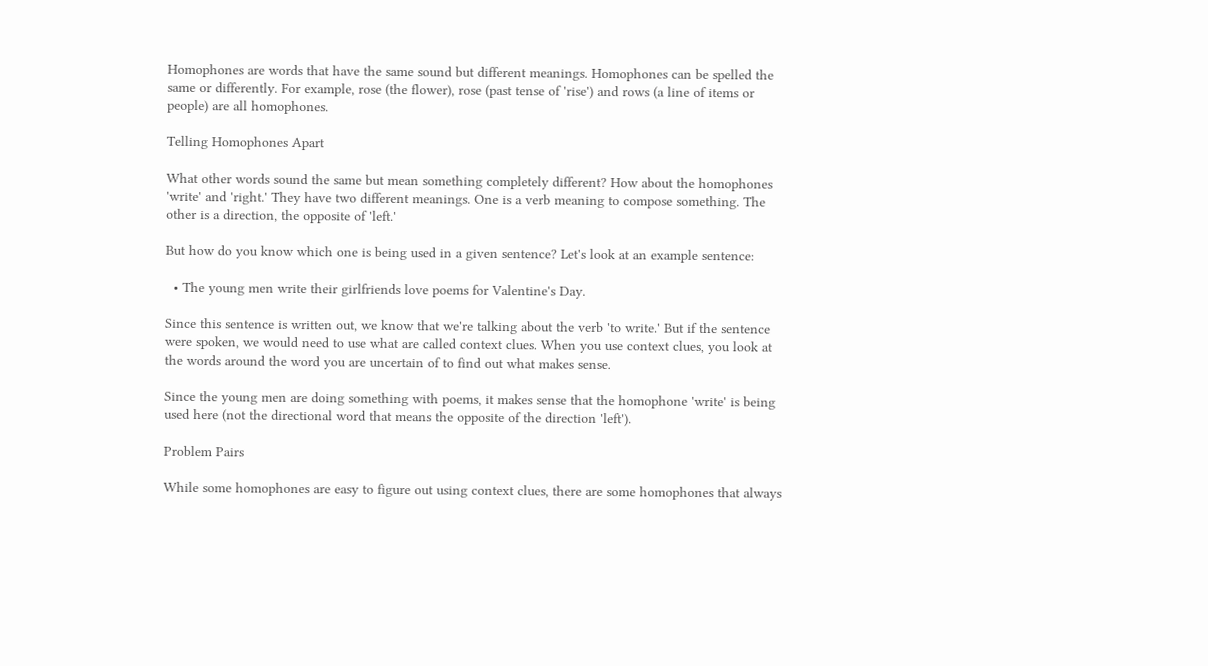Homophones are words that have the same sound but different meanings. Homophones can be spelled the same or differently. For example, rose (the flower), rose (past tense of 'rise') and rows (a line of items or people) are all homophones.

Telling Homophones Apart

What other words sound the same but mean something completely different? How about the homophones 'write' and 'right.' They have two different meanings. One is a verb meaning to compose something. The other is a direction, the opposite of 'left.'

But how do you know which one is being used in a given sentence? Let's look at an example sentence:

  • The young men write their girlfriends love poems for Valentine's Day.

Since this sentence is written out, we know that we're talking about the verb 'to write.' But if the sentence were spoken, we would need to use what are called context clues. When you use context clues, you look at the words around the word you are uncertain of to find out what makes sense.

Since the young men are doing something with poems, it makes sense that the homophone 'write' is being used here (not the directional word that means the opposite of the direction 'left').

Problem Pairs

While some homophones are easy to figure out using context clues, there are some homophones that always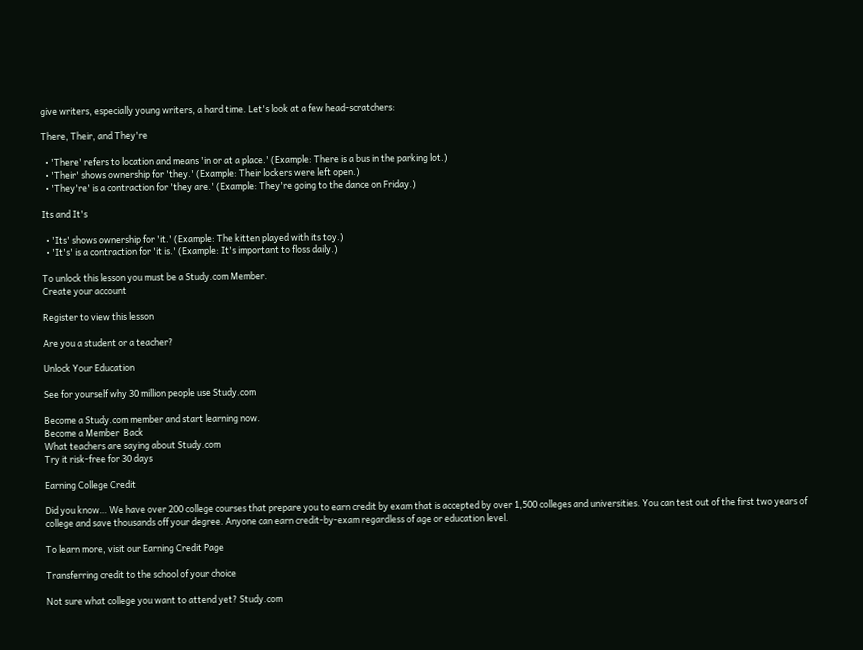give writers, especially young writers, a hard time. Let's look at a few head-scratchers:

There, Their, and They're

  • 'There' refers to location and means 'in or at a place.' (Example: There is a bus in the parking lot.)
  • 'Their' shows ownership for 'they.' (Example: Their lockers were left open.)
  • 'They're' is a contraction for 'they are.' (Example: They're going to the dance on Friday.)

Its and It's

  • 'Its' shows ownership for 'it.' (Example: The kitten played with its toy.)
  • 'It's' is a contraction for 'it is.' (Example: It's important to floss daily.)

To unlock this lesson you must be a Study.com Member.
Create your account

Register to view this lesson

Are you a student or a teacher?

Unlock Your Education

See for yourself why 30 million people use Study.com

Become a Study.com member and start learning now.
Become a Member  Back
What teachers are saying about Study.com
Try it risk-free for 30 days

Earning College Credit

Did you know… We have over 200 college courses that prepare you to earn credit by exam that is accepted by over 1,500 colleges and universities. You can test out of the first two years of college and save thousands off your degree. Anyone can earn credit-by-exam regardless of age or education level.

To learn more, visit our Earning Credit Page

Transferring credit to the school of your choice

Not sure what college you want to attend yet? Study.com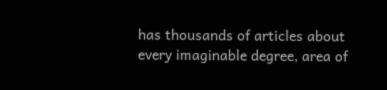has thousands of articles about every imaginable degree, area of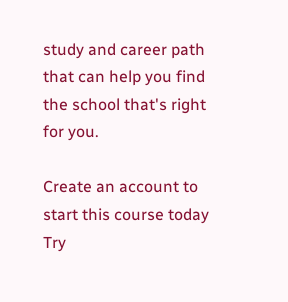study and career path that can help you find the school that's right for you.

Create an account to start this course today
Try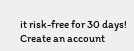it risk-free for 30 days!
Create an account